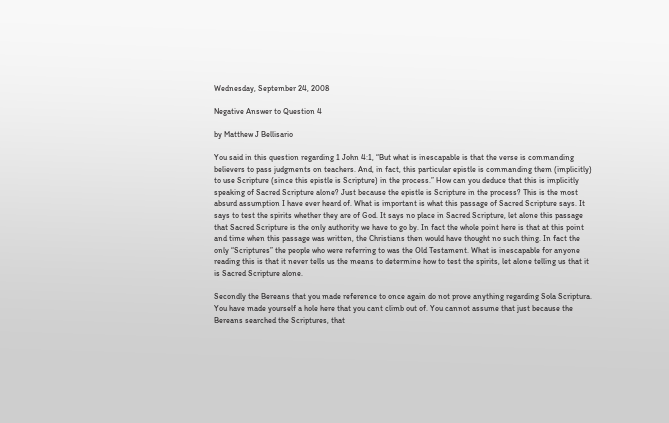Wednesday, September 24, 2008

Negative Answer to Question 4

by Matthew J Bellisario

You said in this question regarding 1 John 4:1, “But what is inescapable is that the verse is commanding believers to pass judgments on teachers. And, in fact, this particular epistle is commanding them (implicitly) to use Scripture (since this epistle is Scripture) in the process.” How can you deduce that this is implicitly speaking of Sacred Scripture alone? Just because the epistle is Scripture in the process? This is the most absurd assumption I have ever heard of. What is important is what this passage of Sacred Scripture says. It says to test the spirits whether they are of God. It says no place in Sacred Scripture, let alone this passage that Sacred Scripture is the only authority we have to go by. In fact the whole point here is that at this point and time when this passage was written, the Christians then would have thought no such thing. In fact the only “Scriptures” the people who were referring to was the Old Testament. What is inescapable for anyone reading this is that it never tells us the means to determine how to test the spirits, let alone telling us that it is Sacred Scripture alone.

Secondly the Bereans that you made reference to once again do not prove anything regarding Sola Scriptura. You have made yourself a hole here that you cant climb out of. You cannot assume that just because the Bereans searched the Scriptures, that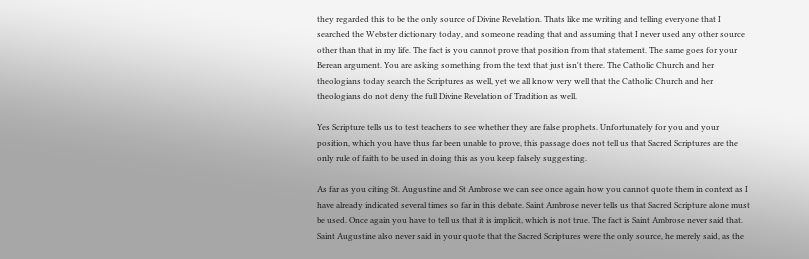they regarded this to be the only source of Divine Revelation. Thats like me writing and telling everyone that I searched the Webster dictionary today, and someone reading that and assuming that I never used any other source other than that in my life. The fact is you cannot prove that position from that statement. The same goes for your Berean argument. You are asking something from the text that just isn't there. The Catholic Church and her theologians today search the Scriptures as well, yet we all know very well that the Catholic Church and her theologians do not deny the full Divine Revelation of Tradition as well.

Yes Scripture tells us to test teachers to see whether they are false prophets. Unfortunately for you and your position, which you have thus far been unable to prove, this passage does not tell us that Sacred Scriptures are the only rule of faith to be used in doing this as you keep falsely suggesting.

As far as you citing St. Augustine and St Ambrose we can see once again how you cannot quote them in context as I have already indicated several times so far in this debate. Saint Ambrose never tells us that Sacred Scripture alone must be used. Once again you have to tell us that it is implicit, which is not true. The fact is Saint Ambrose never said that. Saint Augustine also never said in your quote that the Sacred Scriptures were the only source, he merely said, as the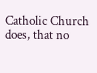Catholic Church does, that no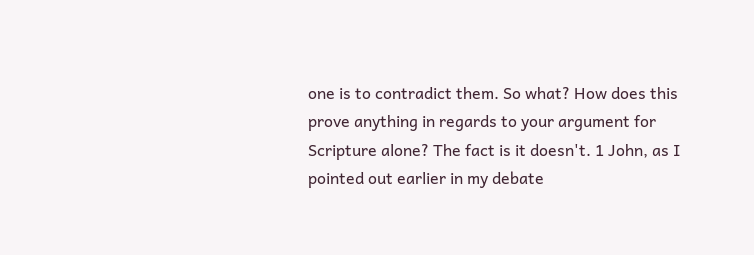one is to contradict them. So what? How does this prove anything in regards to your argument for Scripture alone? The fact is it doesn't. 1 John, as I pointed out earlier in my debate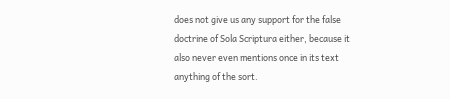does not give us any support for the false doctrine of Sola Scriptura either, because it also never even mentions once in its text anything of the sort.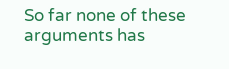So far none of these arguments has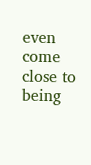even come close to being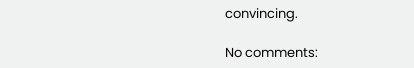convincing.

No comments: